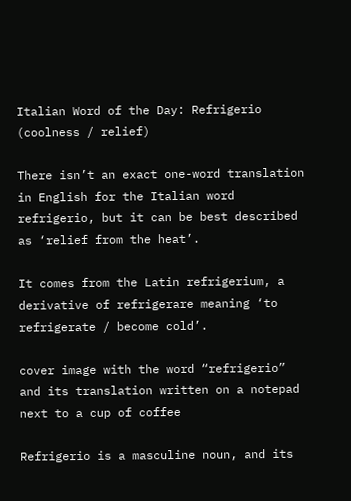Italian Word of the Day: Refrigerio (coolness / relief)

There isn’t an exact one-word translation in English for the Italian word refrigerio, but it can be best described as ‘relief from the heat’.

It comes from the Latin refrigerium, a derivative of refrigerare meaning ‘to refrigerate / become cold’.

cover image with the word “refrigerio” and its translation written on a notepad next to a cup of coffee

Refrigerio is a masculine noun, and its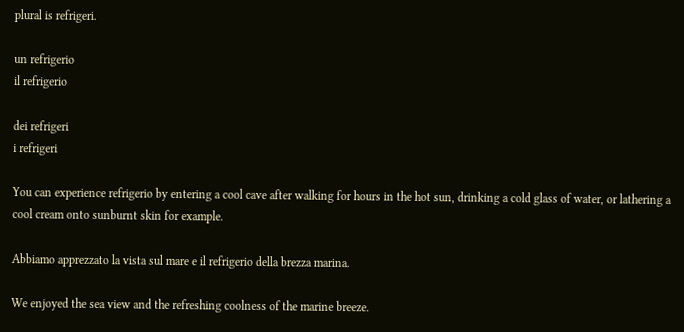plural is refrigeri.

un refrigerio
il refrigerio

dei refrigeri
i refrigeri

You can experience refrigerio by entering a cool cave after walking for hours in the hot sun, drinking a cold glass of water, or lathering a cool cream onto sunburnt skin for example.

Abbiamo apprezzato la vista sul mare e il refrigerio della brezza marina.

We enjoyed the sea view and the refreshing coolness of the marine breeze.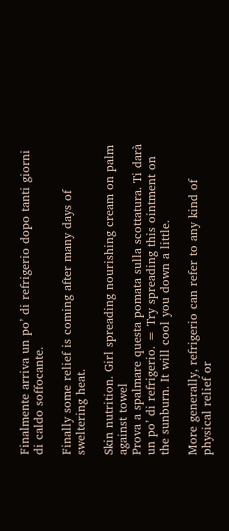Finalmente arriva un po’ di refrigerio dopo tanti giorni di caldo soffocante.

Finally some relief is coming after many days of sweltering heat.

Skin nutrition. Girl spreading nourishing cream on palm against towel
Prova a spalmare questa pomata sulla scottatura. Ti darà un po’ di refrigerio. = Try spreading this ointment on the sunburn. It will cool you down a little.

More generally, refrigerio can refer to any kind of physical relief or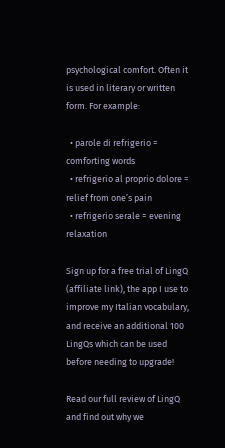psychological comfort. Often it is used in literary or written form. For example:

  • parole di refrigerio = comforting words
  • refrigerio al proprio dolore = relief from one’s pain
  • refrigerio serale = evening relaxation

Sign up for a free trial of LingQ (affiliate link), the app I use to improve my Italian vocabulary, and receive an additional 100 LingQs which can be used before needing to upgrade!

Read our full review of LingQ and find out why we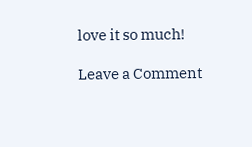love it so much!

Leave a Comment